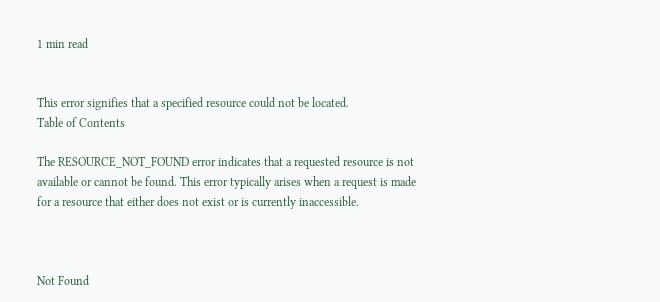1 min read


This error signifies that a specified resource could not be located.
Table of Contents

The RESOURCE_NOT_FOUND error indicates that a requested resource is not available or cannot be found. This error typically arises when a request is made for a resource that either does not exist or is currently inaccessible.



Not Found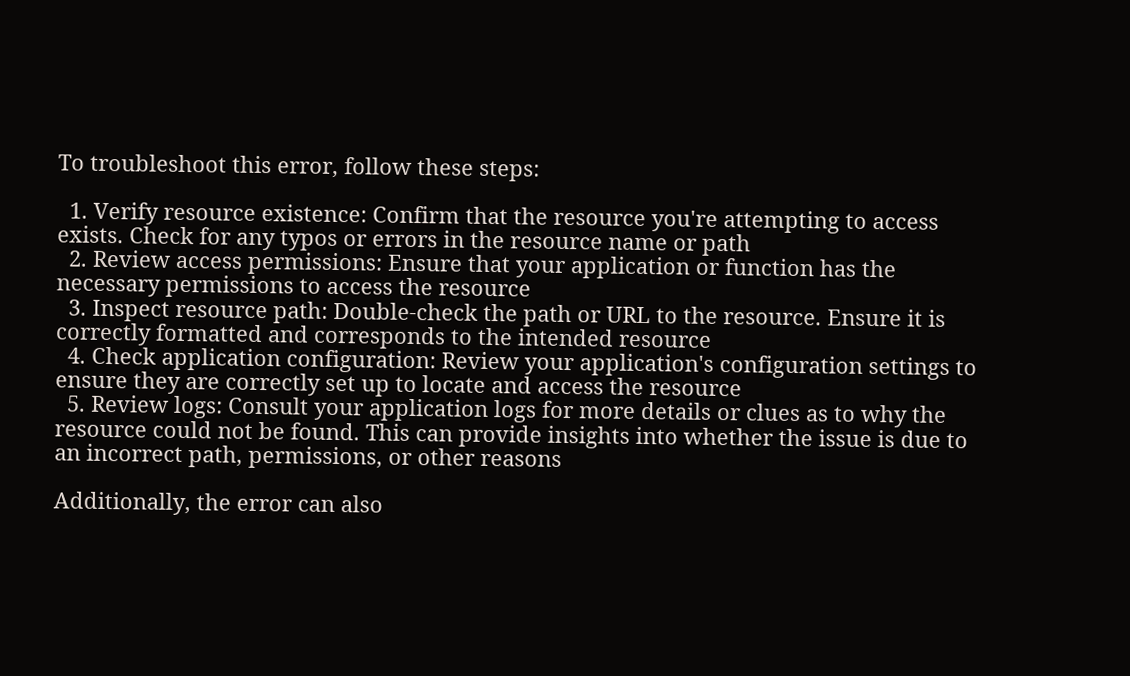To troubleshoot this error, follow these steps:

  1. Verify resource existence: Confirm that the resource you're attempting to access exists. Check for any typos or errors in the resource name or path
  2. Review access permissions: Ensure that your application or function has the necessary permissions to access the resource
  3. Inspect resource path: Double-check the path or URL to the resource. Ensure it is correctly formatted and corresponds to the intended resource
  4. Check application configuration: Review your application's configuration settings to ensure they are correctly set up to locate and access the resource
  5. Review logs: Consult your application logs for more details or clues as to why the resource could not be found. This can provide insights into whether the issue is due to an incorrect path, permissions, or other reasons

Additionally, the error can also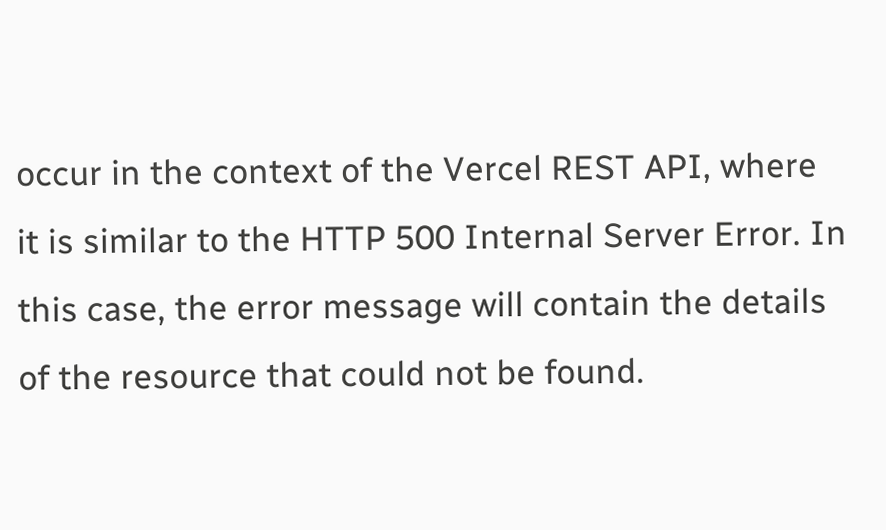occur in the context of the Vercel REST API, where it is similar to the HTTP 500 Internal Server Error. In this case, the error message will contain the details of the resource that could not be found.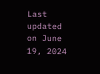Last updated on June 19, 2024